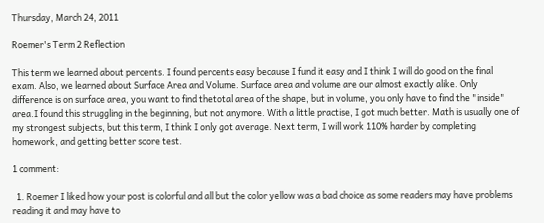Thursday, March 24, 2011

Roemer's Term 2 Reflection

This term we learned about percents. I found percents easy because I fund it easy and I think I will do good on the final exam. Also, we learned about Surface Area and Volume. Surface area and volume are our almost exactly alike. Only difference is on surface area, you want to find thetotal area of the shape, but in volume, you only have to find the "inside" area.I found this struggling in the beginning, but not anymore. With a little practise, I got much better. Math is usually one of my strongest subjects, but this term, I think I only got average. Next term, I will work 110% harder by completing homework, and getting better score test.

1 comment:

  1. Roemer I liked how your post is colorful and all but the color yellow was a bad choice as some readers may have problems reading it and may have to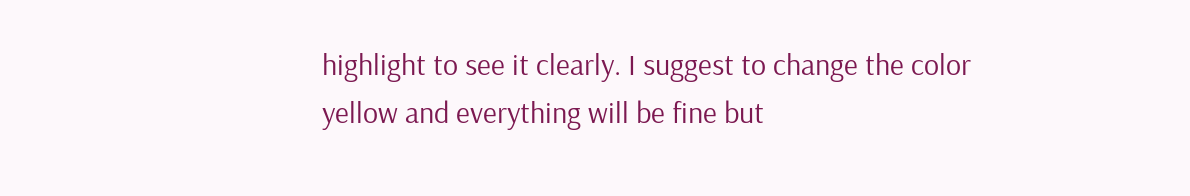highlight to see it clearly. I suggest to change the color yellow and everything will be fine but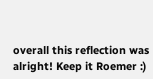overall this reflection was alright! Keep it Roemer :)